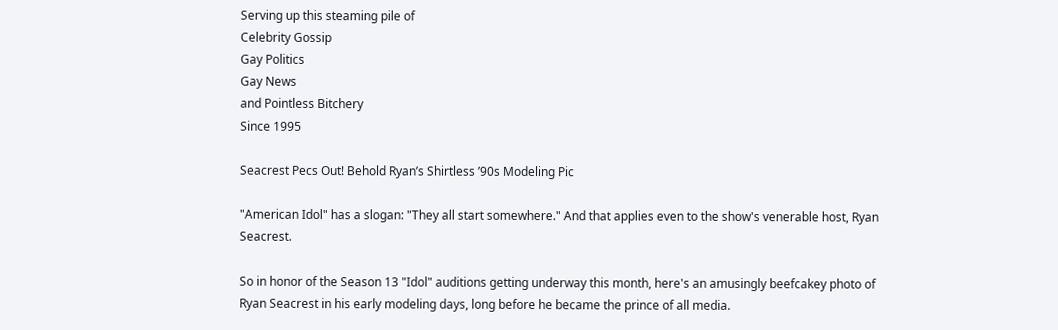Serving up this steaming pile of
Celebrity Gossip
Gay Politics
Gay News
and Pointless Bitchery
Since 1995

Seacrest Pecs Out! Behold Ryan’s Shirtless ’90s Modeling Pic

"American Idol" has a slogan: "They all start somewhere." And that applies even to the show's venerable host, Ryan Seacrest.

So in honor of the Season 13 "Idol" auditions getting underway this month, here's an amusingly beefcakey photo of Ryan Seacrest in his early modeling days, long before he became the prince of all media.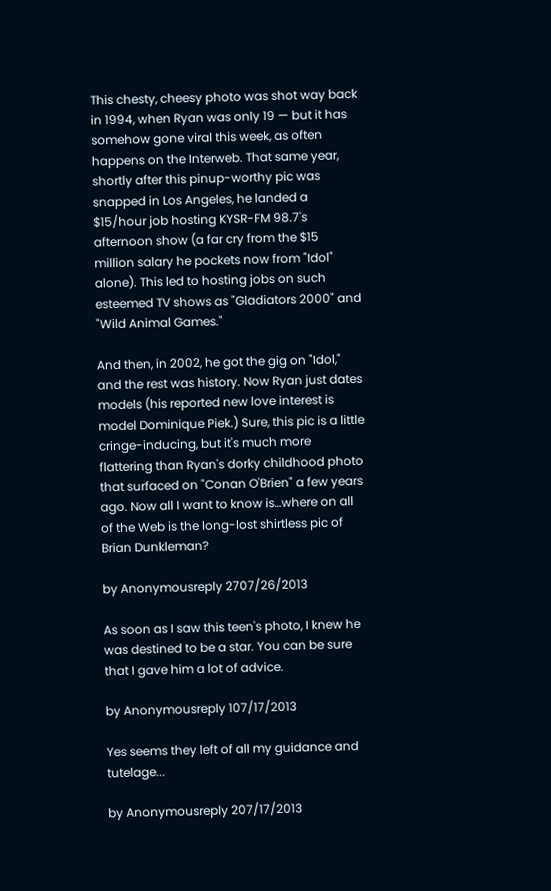This chesty, cheesy photo was shot way back in 1994, when Ryan was only 19 — but it has somehow gone viral this week, as often happens on the Interweb. That same year, shortly after this pinup-worthy pic was snapped in Los Angeles, he landed a $15/hour job hosting KYSR-FM 98.7's afternoon show (a far cry from the $15 million salary he pockets now from "Idol" alone). This led to hosting jobs on such esteemed TV shows as "Gladiators 2000" and "Wild Animal Games."

And then, in 2002, he got the gig on "Idol," and the rest was history. Now Ryan just dates models (his reported new love interest is model Dominique Piek.) Sure, this pic is a little cringe-inducing, but it's much more flattering than Ryan's dorky childhood photo that surfaced on "Conan O'Brien" a few years ago. Now all I want to know is…where on all of the Web is the long-lost shirtless pic of Brian Dunkleman?

by Anonymousreply 2707/26/2013

As soon as I saw this teen's photo, I knew he was destined to be a star. You can be sure that I gave him a lot of advice.

by Anonymousreply 107/17/2013

Yes seems they left of all my guidance and tutelage...

by Anonymousreply 207/17/2013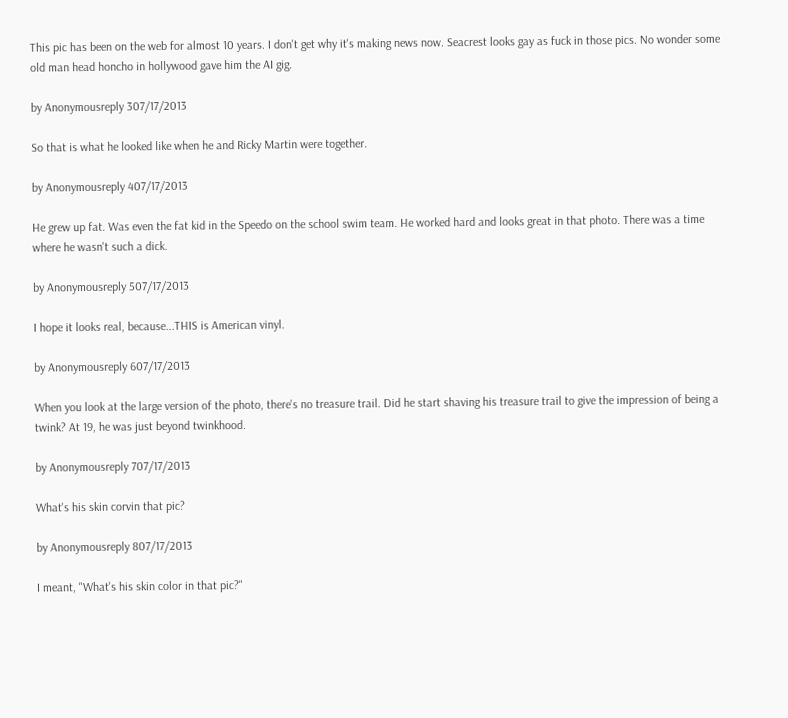This pic has been on the web for almost 10 years. I don't get why it's making news now. Seacrest looks gay as fuck in those pics. No wonder some old man head honcho in hollywood gave him the AI gig.

by Anonymousreply 307/17/2013

So that is what he looked like when he and Ricky Martin were together.

by Anonymousreply 407/17/2013

He grew up fat. Was even the fat kid in the Speedo on the school swim team. He worked hard and looks great in that photo. There was a time where he wasn't such a dick.

by Anonymousreply 507/17/2013

I hope it looks real, because...THIS is American vinyl.

by Anonymousreply 607/17/2013

When you look at the large version of the photo, there's no treasure trail. Did he start shaving his treasure trail to give the impression of being a twink? At 19, he was just beyond twinkhood.

by Anonymousreply 707/17/2013

What's his skin corvin that pic?

by Anonymousreply 807/17/2013

I meant, "What's his skin color in that pic?"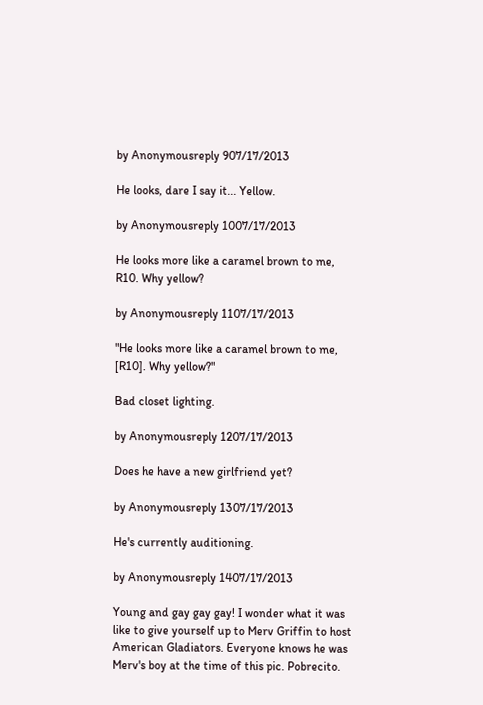by Anonymousreply 907/17/2013

He looks, dare I say it... Yellow.

by Anonymousreply 1007/17/2013

He looks more like a caramel brown to me, R10. Why yellow?

by Anonymousreply 1107/17/2013

"He looks more like a caramel brown to me, [R10]. Why yellow?"

Bad closet lighting.

by Anonymousreply 1207/17/2013

Does he have a new girlfriend yet?

by Anonymousreply 1307/17/2013

He's currently auditioning.

by Anonymousreply 1407/17/2013

Young and gay gay gay! I wonder what it was like to give yourself up to Merv Griffin to host American Gladiators. Everyone knows he was Merv's boy at the time of this pic. Pobrecito.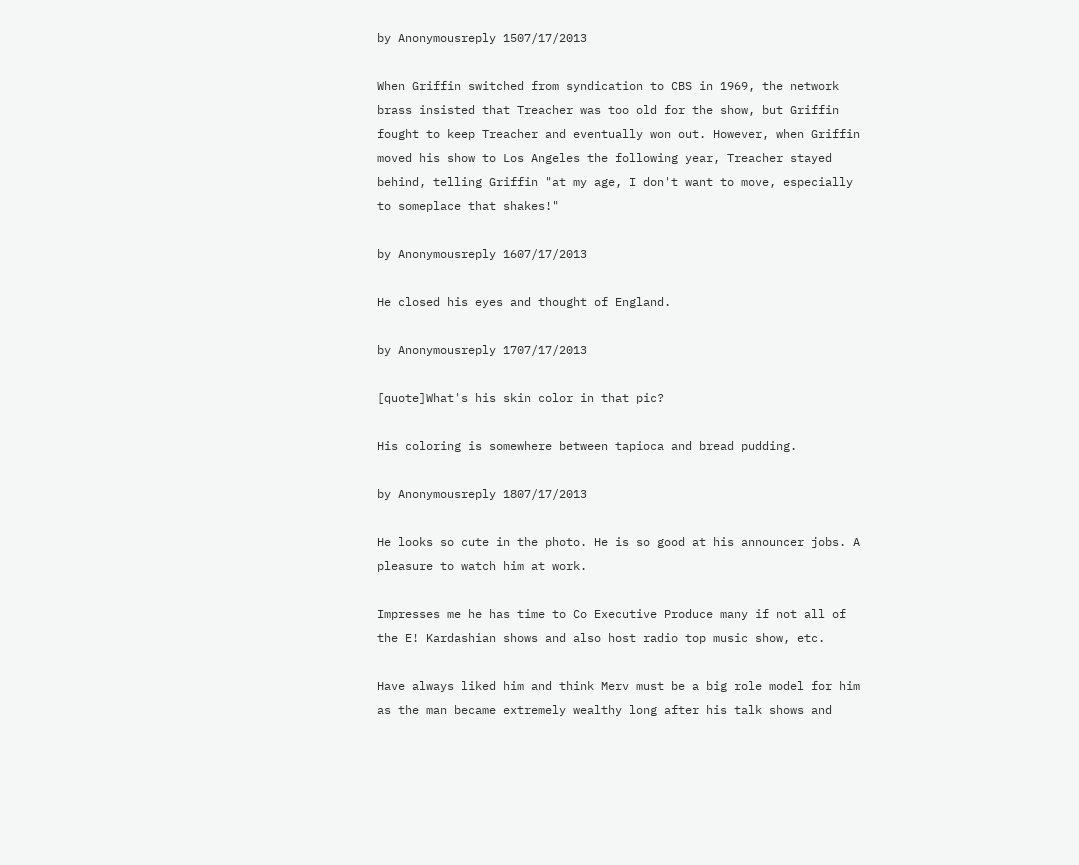by Anonymousreply 1507/17/2013

When Griffin switched from syndication to CBS in 1969, the network brass insisted that Treacher was too old for the show, but Griffin fought to keep Treacher and eventually won out. However, when Griffin moved his show to Los Angeles the following year, Treacher stayed behind, telling Griffin "at my age, I don't want to move, especially to someplace that shakes!"

by Anonymousreply 1607/17/2013

He closed his eyes and thought of England.

by Anonymousreply 1707/17/2013

[quote]What's his skin color in that pic?

His coloring is somewhere between tapioca and bread pudding.

by Anonymousreply 1807/17/2013

He looks so cute in the photo. He is so good at his announcer jobs. A pleasure to watch him at work.

Impresses me he has time to Co Executive Produce many if not all of the E! Kardashian shows and also host radio top music show, etc.

Have always liked him and think Merv must be a big role model for him as the man became extremely wealthy long after his talk shows and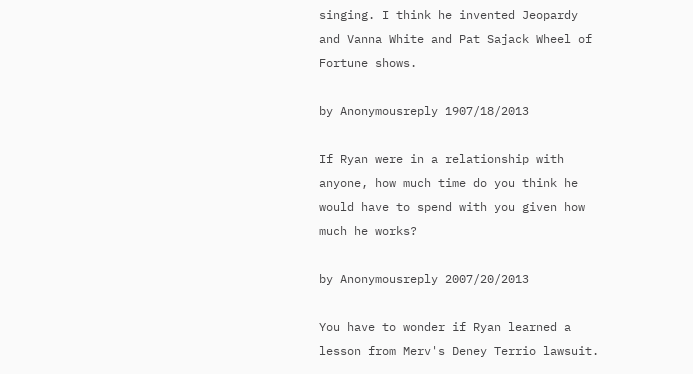singing. I think he invented Jeopardy and Vanna White and Pat Sajack Wheel of Fortune shows.

by Anonymousreply 1907/18/2013

If Ryan were in a relationship with anyone, how much time do you think he would have to spend with you given how much he works?

by Anonymousreply 2007/20/2013

You have to wonder if Ryan learned a lesson from Merv's Deney Terrio lawsuit.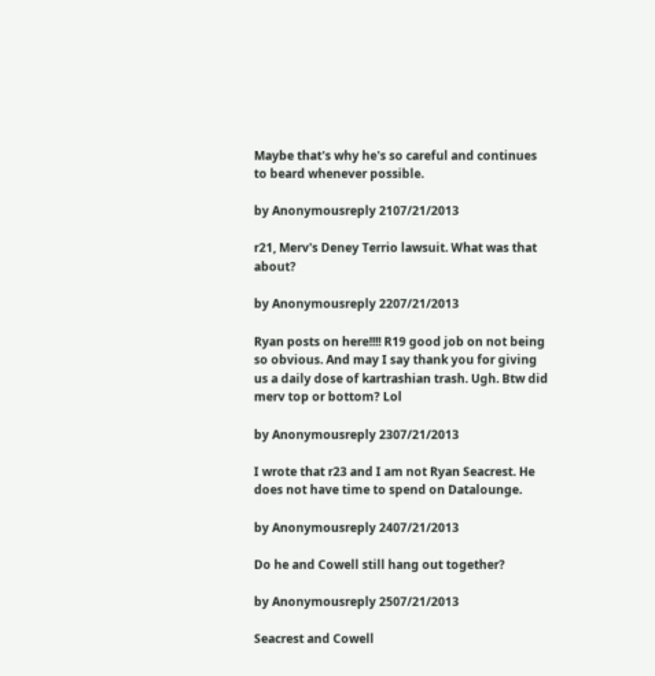Maybe that's why he's so careful and continues to beard whenever possible.

by Anonymousreply 2107/21/2013

r21, Merv's Deney Terrio lawsuit. What was that about?

by Anonymousreply 2207/21/2013

Ryan posts on here!!!! R19 good job on not being so obvious. And may I say thank you for giving us a daily dose of kartrashian trash. Ugh. Btw did merv top or bottom? Lol

by Anonymousreply 2307/21/2013

I wrote that r23 and I am not Ryan Seacrest. He does not have time to spend on Datalounge.

by Anonymousreply 2407/21/2013

Do he and Cowell still hang out together?

by Anonymousreply 2507/21/2013

Seacrest and Cowell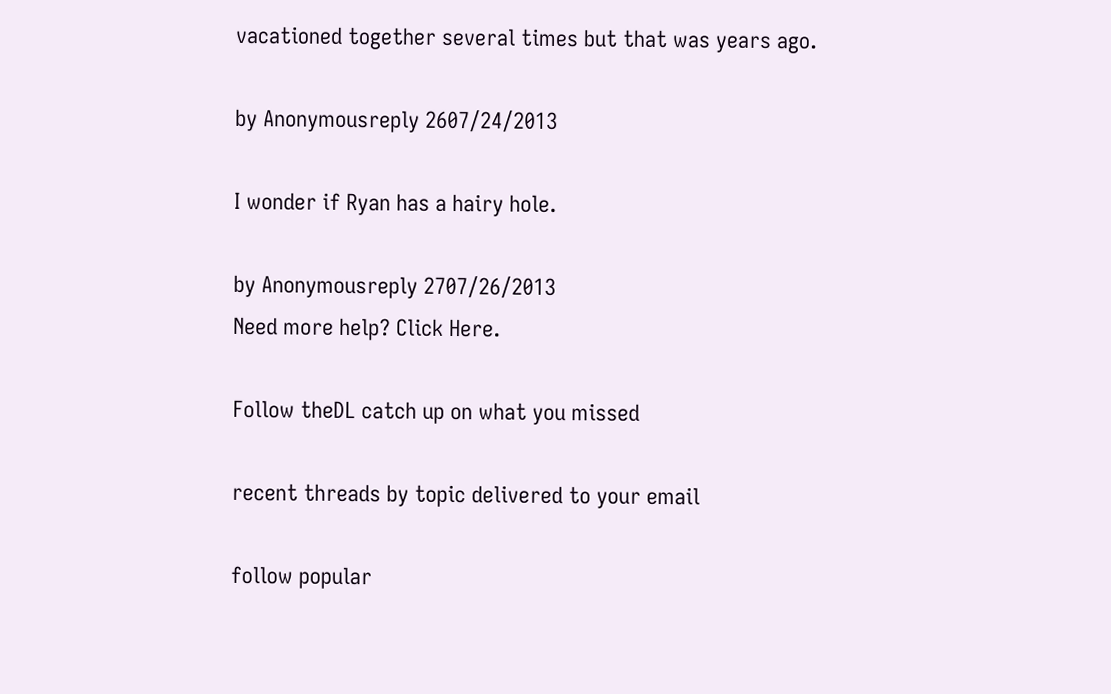vacationed together several times but that was years ago.

by Anonymousreply 2607/24/2013

I wonder if Ryan has a hairy hole.

by Anonymousreply 2707/26/2013
Need more help? Click Here.

Follow theDL catch up on what you missed

recent threads by topic delivered to your email

follow popular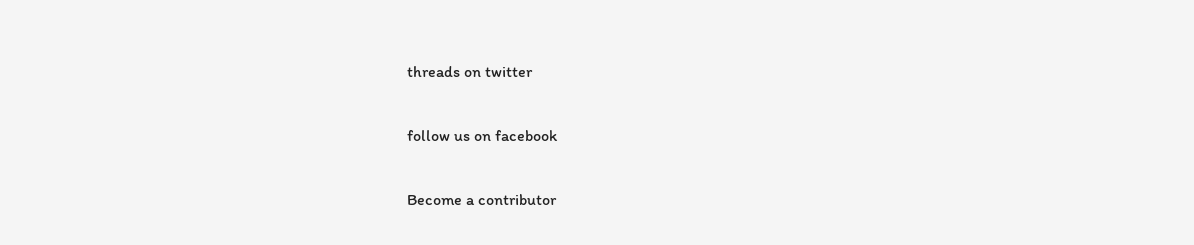threads on twitter

follow us on facebook

Become a contributor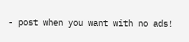- post when you want with no ads!